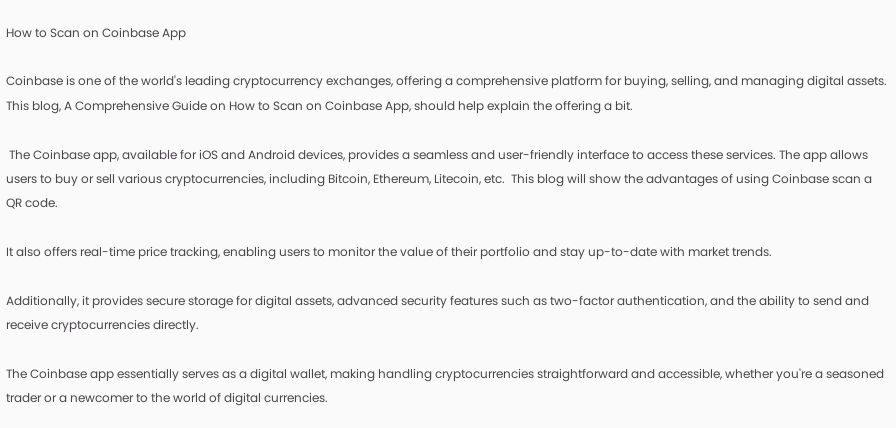How to Scan on Coinbase App

Coinbase is one of the world's leading cryptocurrency exchanges, offering a comprehensive platform for buying, selling, and managing digital assets.   This blog, A Comprehensive Guide on How to Scan on Coinbase App, should help explain the offering a bit.

 The Coinbase app, available for iOS and Android devices, provides a seamless and user-friendly interface to access these services. The app allows users to buy or sell various cryptocurrencies, including Bitcoin, Ethereum, Litecoin, etc.  This blog will show the advantages of using Coinbase scan a QR code.

It also offers real-time price tracking, enabling users to monitor the value of their portfolio and stay up-to-date with market trends.

Additionally, it provides secure storage for digital assets, advanced security features such as two-factor authentication, and the ability to send and receive cryptocurrencies directly.

The Coinbase app essentially serves as a digital wallet, making handling cryptocurrencies straightforward and accessible, whether you're a seasoned trader or a newcomer to the world of digital currencies.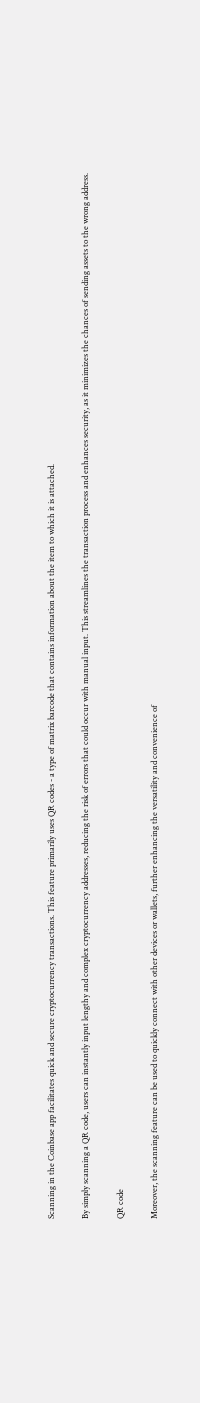Scanning in the Coinbase app facilitates quick and secure cryptocurrency transactions. This feature primarily uses QR codes - a type of matrix barcode that contains information about the item to which it is attached.

By simply scanning a QR code, users can instantly input lengthy and complex cryptocurrency addresses, reducing the risk of errors that could occur with manual input. This streamlines the transaction process and enhances security, as it minimizes the chances of sending assets to the wrong address.

QR code

Moreover, the scanning feature can be used to quickly connect with other devices or wallets, further enhancing the versatility and convenience of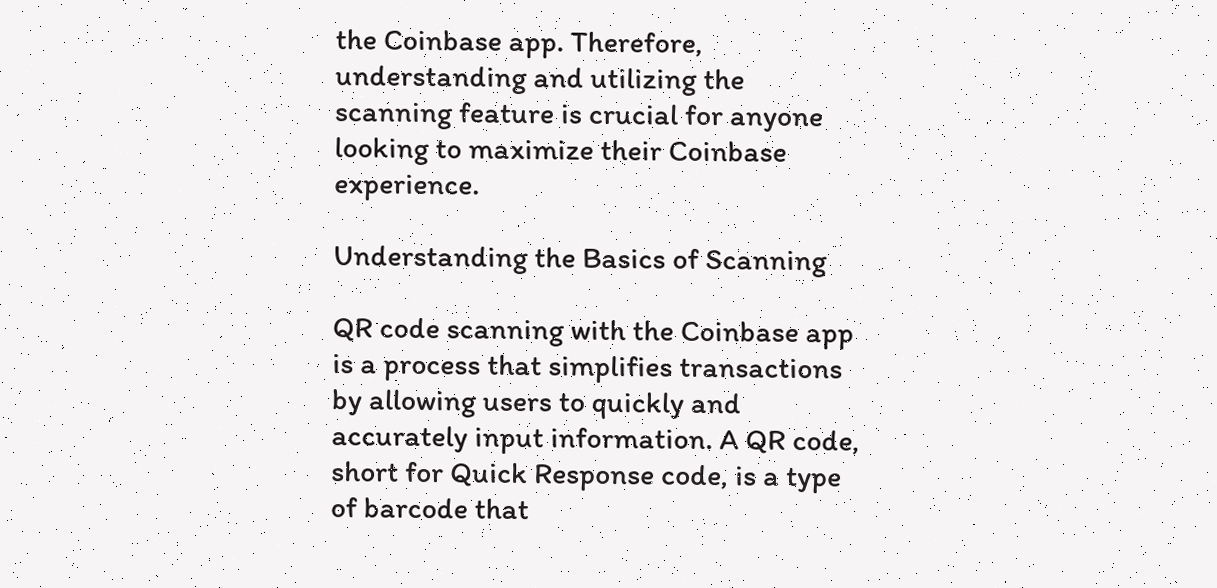the Coinbase app. Therefore, understanding and utilizing the scanning feature is crucial for anyone looking to maximize their Coinbase experience.

Understanding the Basics of Scanning

QR code scanning with the Coinbase app is a process that simplifies transactions by allowing users to quickly and accurately input information. A QR code, short for Quick Response code, is a type of barcode that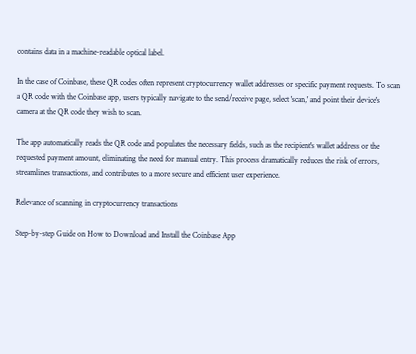contains data in a machine-readable optical label.

In the case of Coinbase, these QR codes often represent cryptocurrency wallet addresses or specific payment requests. To scan a QR code with the Coinbase app, users typically navigate to the send/receive page, select 'scan,' and point their device's camera at the QR code they wish to scan.

The app automatically reads the QR code and populates the necessary fields, such as the recipient's wallet address or the requested payment amount, eliminating the need for manual entry. This process dramatically reduces the risk of errors, streamlines transactions, and contributes to a more secure and efficient user experience.

Relevance of scanning in cryptocurrency transactions

Step-by-step Guide on How to Download and Install the Coinbase App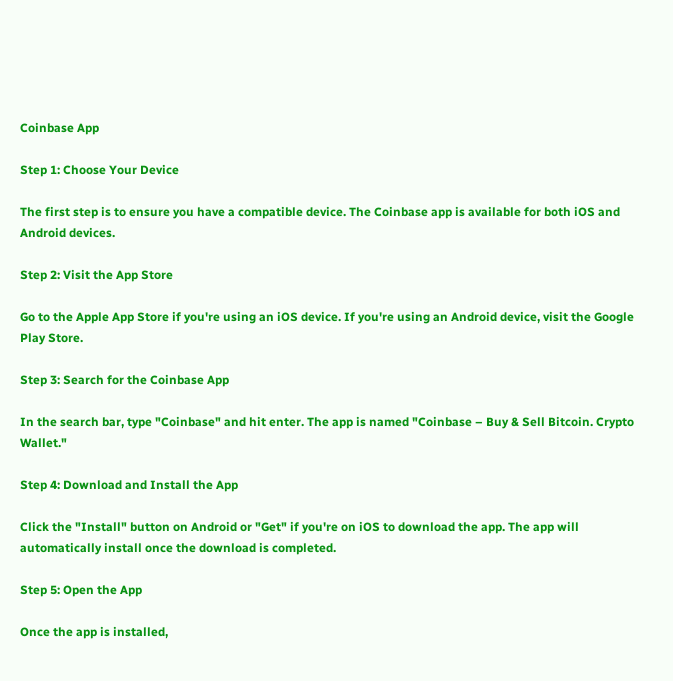Coinbase App

Step 1: Choose Your Device

The first step is to ensure you have a compatible device. The Coinbase app is available for both iOS and Android devices.

Step 2: Visit the App Store

Go to the Apple App Store if you're using an iOS device. If you're using an Android device, visit the Google Play Store.

Step 3: Search for the Coinbase App

In the search bar, type "Coinbase" and hit enter. The app is named "Coinbase – Buy & Sell Bitcoin. Crypto Wallet."

Step 4: Download and Install the App

Click the "Install" button on Android or "Get" if you're on iOS to download the app. The app will automatically install once the download is completed.

Step 5: Open the App

Once the app is installed,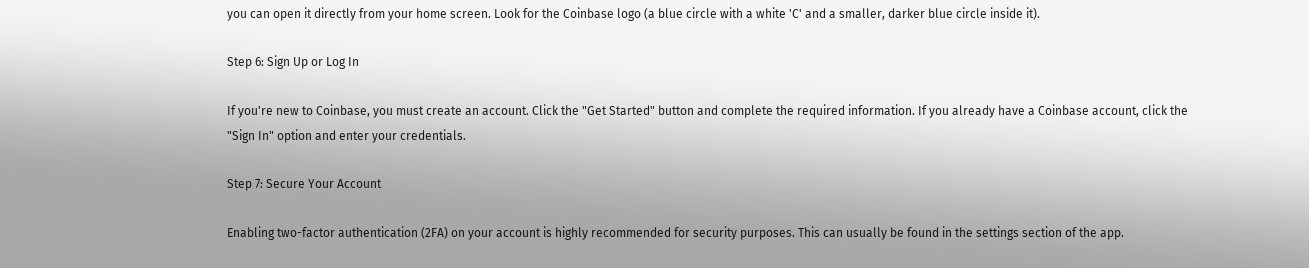you can open it directly from your home screen. Look for the Coinbase logo (a blue circle with a white 'C' and a smaller, darker blue circle inside it).

Step 6: Sign Up or Log In

If you're new to Coinbase, you must create an account. Click the "Get Started" button and complete the required information. If you already have a Coinbase account, click the "Sign In" option and enter your credentials.

Step 7: Secure Your Account

Enabling two-factor authentication (2FA) on your account is highly recommended for security purposes. This can usually be found in the settings section of the app.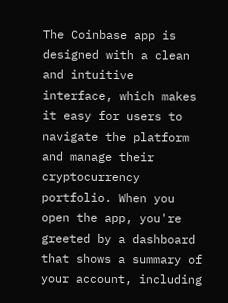The Coinbase app is designed with a clean and intuitive interface, which makes it easy for users to navigate the platform and manage their cryptocurrency portfolio. When you open the app, you're greeted by a dashboard that shows a summary of your account, including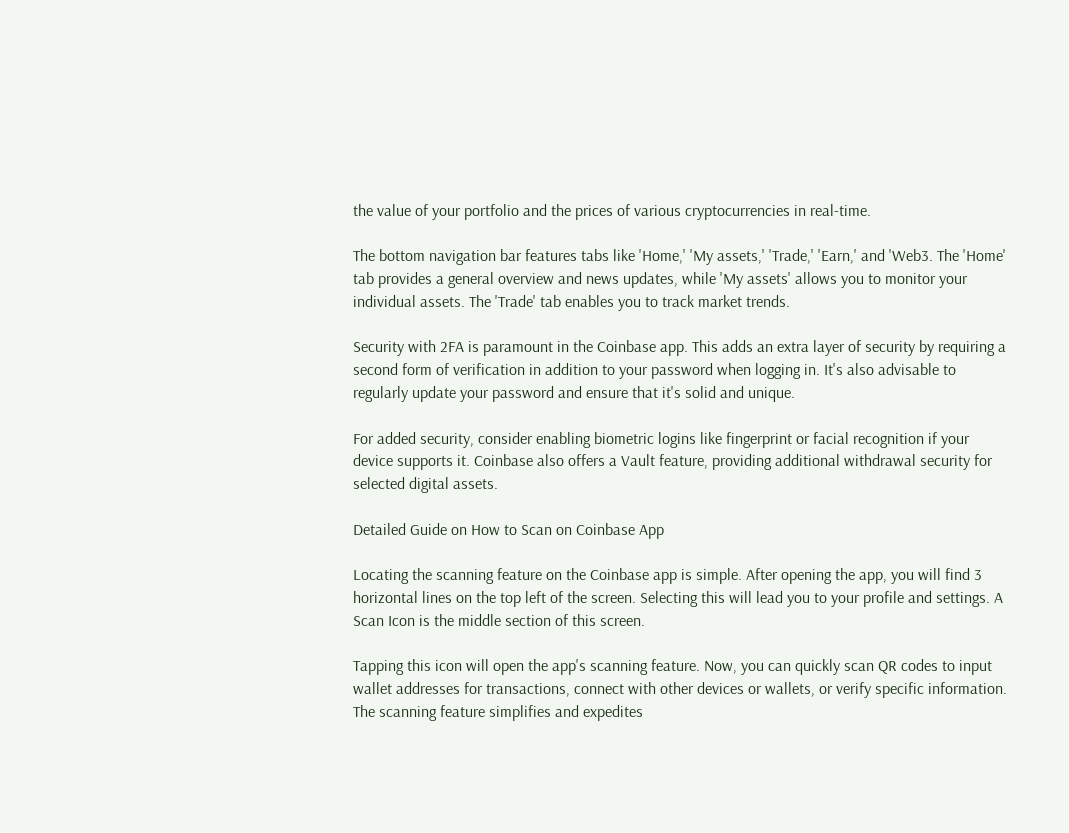the value of your portfolio and the prices of various cryptocurrencies in real-time.

The bottom navigation bar features tabs like 'Home,' 'My assets,' 'Trade,' 'Earn,' and 'Web3. The 'Home' tab provides a general overview and news updates, while 'My assets' allows you to monitor your individual assets. The 'Trade' tab enables you to track market trends.

Security with 2FA is paramount in the Coinbase app. This adds an extra layer of security by requiring a second form of verification in addition to your password when logging in. It's also advisable to regularly update your password and ensure that it's solid and unique.

For added security, consider enabling biometric logins like fingerprint or facial recognition if your device supports it. Coinbase also offers a Vault feature, providing additional withdrawal security for selected digital assets.

Detailed Guide on How to Scan on Coinbase App

Locating the scanning feature on the Coinbase app is simple. After opening the app, you will find 3 horizontal lines on the top left of the screen. Selecting this will lead you to your profile and settings. A Scan Icon is the middle section of this screen.

Tapping this icon will open the app's scanning feature. Now, you can quickly scan QR codes to input wallet addresses for transactions, connect with other devices or wallets, or verify specific information. The scanning feature simplifies and expedites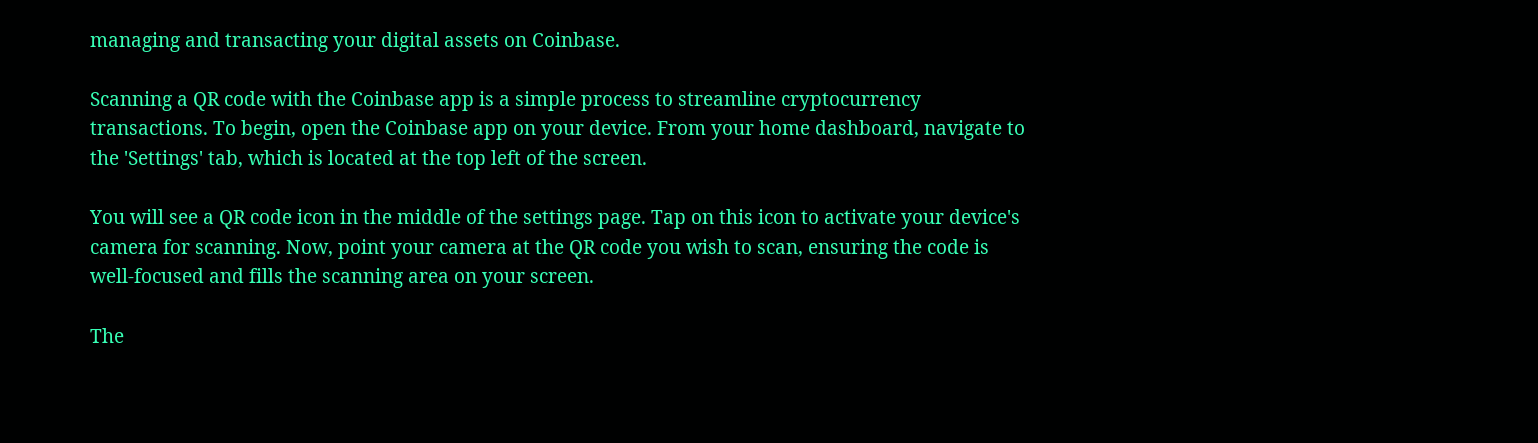managing and transacting your digital assets on Coinbase.

Scanning a QR code with the Coinbase app is a simple process to streamline cryptocurrency transactions. To begin, open the Coinbase app on your device. From your home dashboard, navigate to the 'Settings' tab, which is located at the top left of the screen.

You will see a QR code icon in the middle of the settings page. Tap on this icon to activate your device's camera for scanning. Now, point your camera at the QR code you wish to scan, ensuring the code is well-focused and fills the scanning area on your screen.

The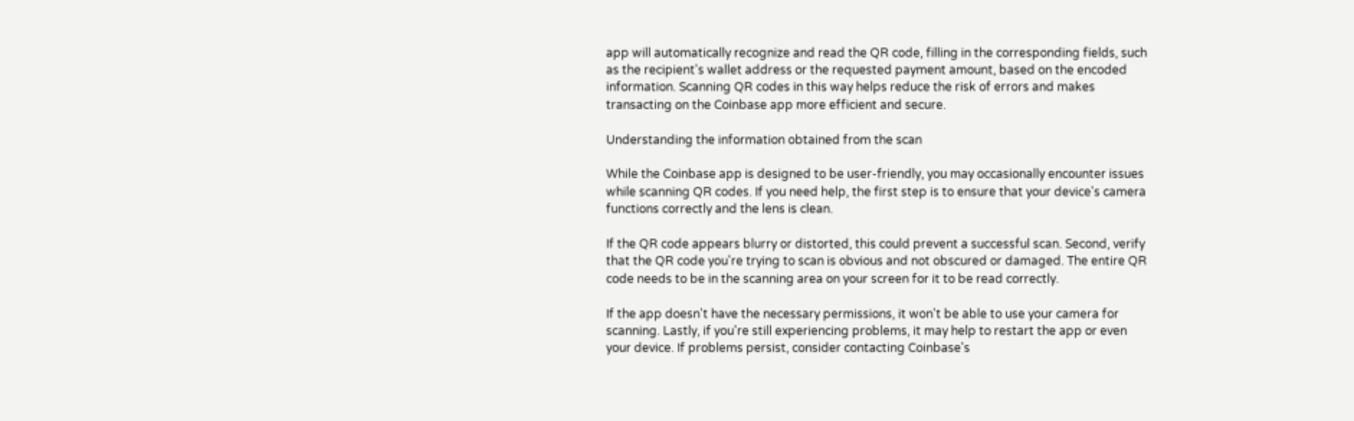app will automatically recognize and read the QR code, filling in the corresponding fields, such as the recipient's wallet address or the requested payment amount, based on the encoded information. Scanning QR codes in this way helps reduce the risk of errors and makes transacting on the Coinbase app more efficient and secure.

Understanding the information obtained from the scan

While the Coinbase app is designed to be user-friendly, you may occasionally encounter issues while scanning QR codes. If you need help, the first step is to ensure that your device's camera functions correctly and the lens is clean.

If the QR code appears blurry or distorted, this could prevent a successful scan. Second, verify that the QR code you're trying to scan is obvious and not obscured or damaged. The entire QR code needs to be in the scanning area on your screen for it to be read correctly.

If the app doesn't have the necessary permissions, it won't be able to use your camera for scanning. Lastly, if you're still experiencing problems, it may help to restart the app or even your device. If problems persist, consider contacting Coinbase's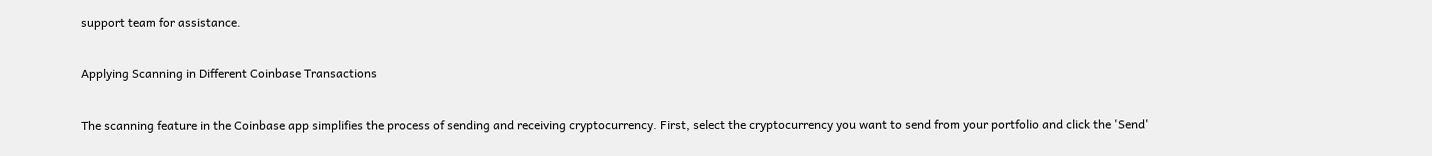support team for assistance.

Applying Scanning in Different Coinbase Transactions

The scanning feature in the Coinbase app simplifies the process of sending and receiving cryptocurrency. First, select the cryptocurrency you want to send from your portfolio and click the 'Send'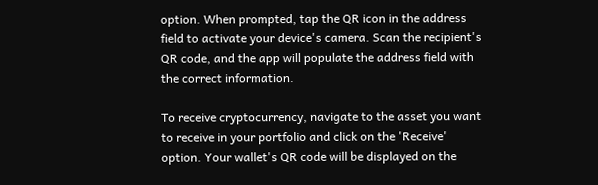option. When prompted, tap the QR icon in the address field to activate your device's camera. Scan the recipient's QR code, and the app will populate the address field with the correct information.

To receive cryptocurrency, navigate to the asset you want to receive in your portfolio and click on the 'Receive' option. Your wallet's QR code will be displayed on the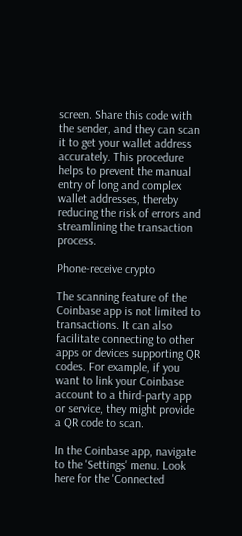screen. Share this code with the sender, and they can scan it to get your wallet address accurately. This procedure helps to prevent the manual entry of long and complex wallet addresses, thereby reducing the risk of errors and streamlining the transaction process.

Phone-receive crypto

The scanning feature of the Coinbase app is not limited to transactions. It can also facilitate connecting to other apps or devices supporting QR codes. For example, if you want to link your Coinbase account to a third-party app or service, they might provide a QR code to scan.

In the Coinbase app, navigate to the 'Settings' menu. Look here for the 'Connected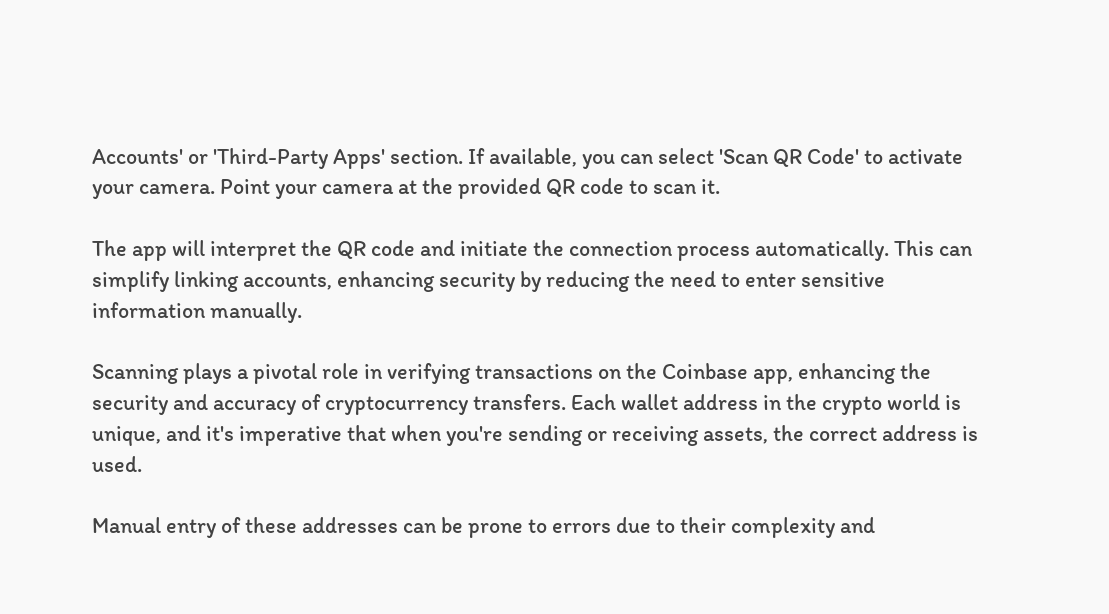Accounts' or 'Third-Party Apps' section. If available, you can select 'Scan QR Code' to activate your camera. Point your camera at the provided QR code to scan it.

The app will interpret the QR code and initiate the connection process automatically. This can simplify linking accounts, enhancing security by reducing the need to enter sensitive information manually.

Scanning plays a pivotal role in verifying transactions on the Coinbase app, enhancing the security and accuracy of cryptocurrency transfers. Each wallet address in the crypto world is unique, and it's imperative that when you're sending or receiving assets, the correct address is used.

Manual entry of these addresses can be prone to errors due to their complexity and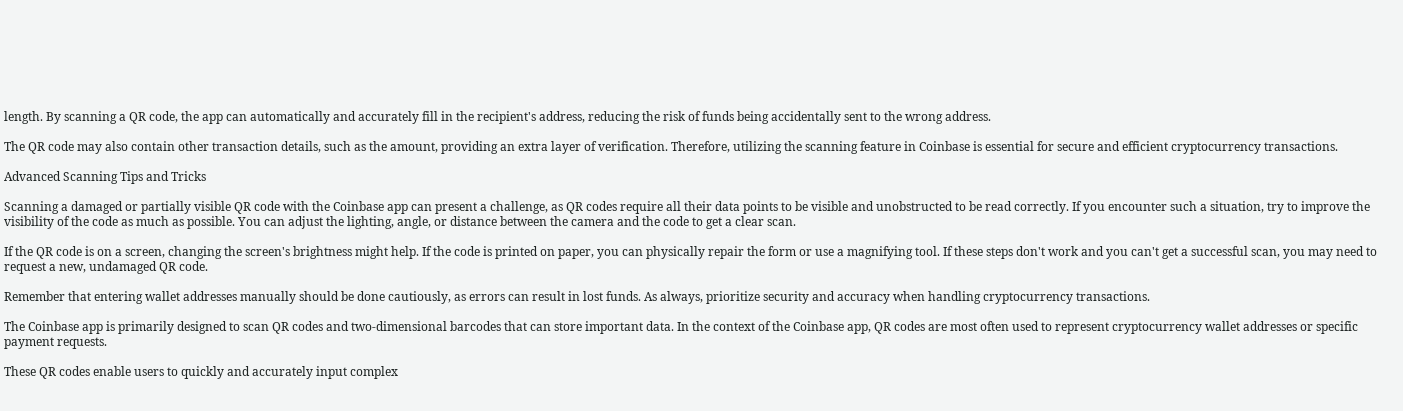length. By scanning a QR code, the app can automatically and accurately fill in the recipient's address, reducing the risk of funds being accidentally sent to the wrong address.

The QR code may also contain other transaction details, such as the amount, providing an extra layer of verification. Therefore, utilizing the scanning feature in Coinbase is essential for secure and efficient cryptocurrency transactions.

Advanced Scanning Tips and Tricks

Scanning a damaged or partially visible QR code with the Coinbase app can present a challenge, as QR codes require all their data points to be visible and unobstructed to be read correctly. If you encounter such a situation, try to improve the visibility of the code as much as possible. You can adjust the lighting, angle, or distance between the camera and the code to get a clear scan.

If the QR code is on a screen, changing the screen's brightness might help. If the code is printed on paper, you can physically repair the form or use a magnifying tool. If these steps don't work and you can't get a successful scan, you may need to request a new, undamaged QR code.

Remember that entering wallet addresses manually should be done cautiously, as errors can result in lost funds. As always, prioritize security and accuracy when handling cryptocurrency transactions.

The Coinbase app is primarily designed to scan QR codes and two-dimensional barcodes that can store important data. In the context of the Coinbase app, QR codes are most often used to represent cryptocurrency wallet addresses or specific payment requests.

These QR codes enable users to quickly and accurately input complex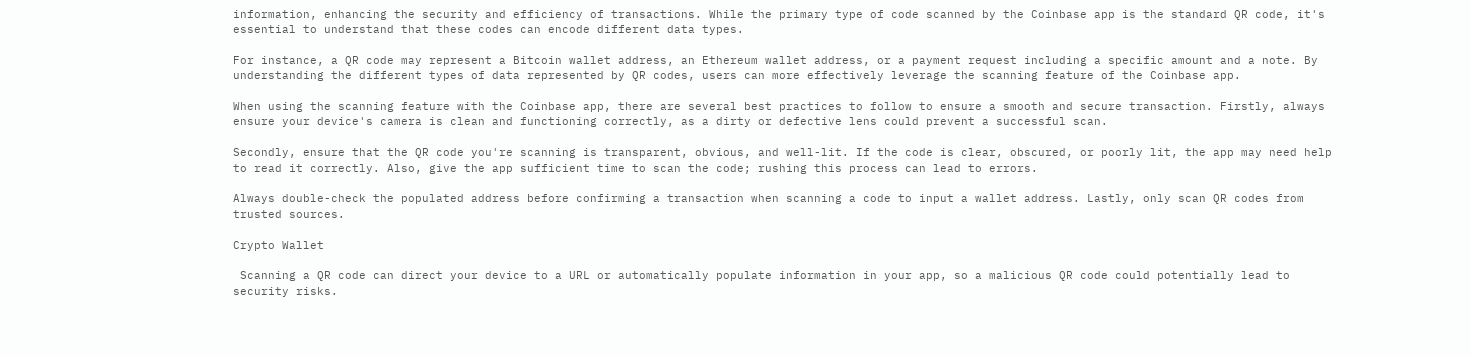information, enhancing the security and efficiency of transactions. While the primary type of code scanned by the Coinbase app is the standard QR code, it's essential to understand that these codes can encode different data types.

For instance, a QR code may represent a Bitcoin wallet address, an Ethereum wallet address, or a payment request including a specific amount and a note. By understanding the different types of data represented by QR codes, users can more effectively leverage the scanning feature of the Coinbase app.

When using the scanning feature with the Coinbase app, there are several best practices to follow to ensure a smooth and secure transaction. Firstly, always ensure your device's camera is clean and functioning correctly, as a dirty or defective lens could prevent a successful scan.

Secondly, ensure that the QR code you're scanning is transparent, obvious, and well-lit. If the code is clear, obscured, or poorly lit, the app may need help to read it correctly. Also, give the app sufficient time to scan the code; rushing this process can lead to errors.

Always double-check the populated address before confirming a transaction when scanning a code to input a wallet address. Lastly, only scan QR codes from trusted sources.

Crypto Wallet

 Scanning a QR code can direct your device to a URL or automatically populate information in your app, so a malicious QR code could potentially lead to security risks.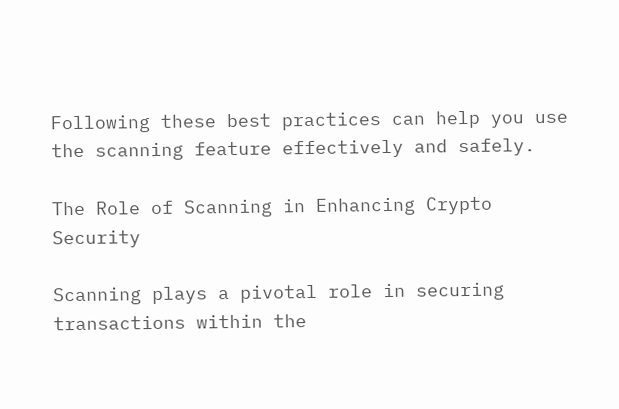Following these best practices can help you use the scanning feature effectively and safely.

The Role of Scanning in Enhancing Crypto Security

Scanning plays a pivotal role in securing transactions within the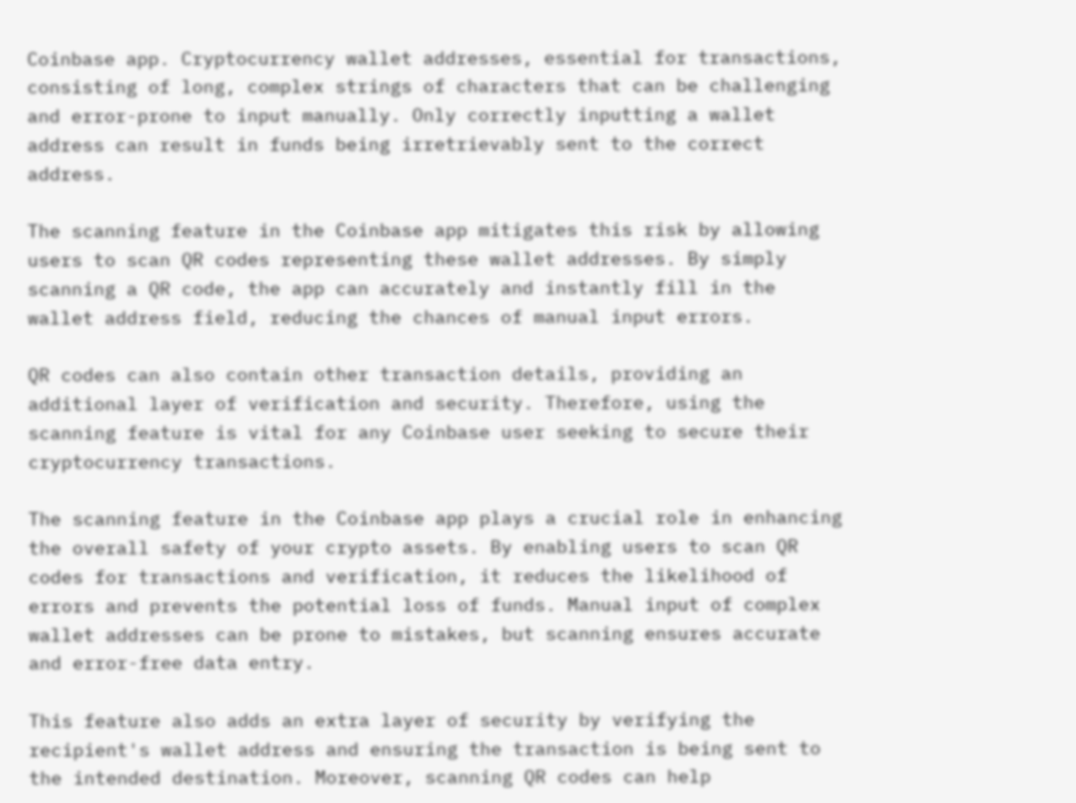Coinbase app. Cryptocurrency wallet addresses, essential for transactions, consisting of long, complex strings of characters that can be challenging and error-prone to input manually. Only correctly inputting a wallet address can result in funds being irretrievably sent to the correct address.

The scanning feature in the Coinbase app mitigates this risk by allowing users to scan QR codes representing these wallet addresses. By simply scanning a QR code, the app can accurately and instantly fill in the wallet address field, reducing the chances of manual input errors.

QR codes can also contain other transaction details, providing an additional layer of verification and security. Therefore, using the scanning feature is vital for any Coinbase user seeking to secure their cryptocurrency transactions.

The scanning feature in the Coinbase app plays a crucial role in enhancing the overall safety of your crypto assets. By enabling users to scan QR codes for transactions and verification, it reduces the likelihood of errors and prevents the potential loss of funds. Manual input of complex wallet addresses can be prone to mistakes, but scanning ensures accurate and error-free data entry.

This feature also adds an extra layer of security by verifying the recipient's wallet address and ensuring the transaction is being sent to the intended destination. Moreover, scanning QR codes can help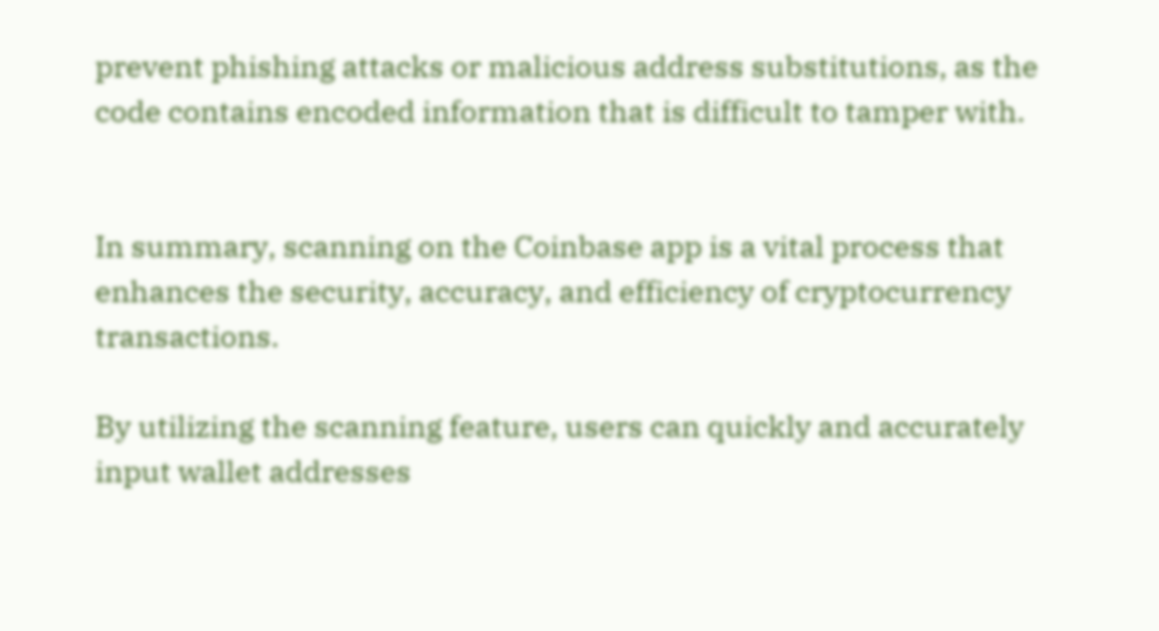prevent phishing attacks or malicious address substitutions, as the code contains encoded information that is difficult to tamper with.


In summary, scanning on the Coinbase app is a vital process that enhances the security, accuracy, and efficiency of cryptocurrency transactions.

By utilizing the scanning feature, users can quickly and accurately input wallet addresses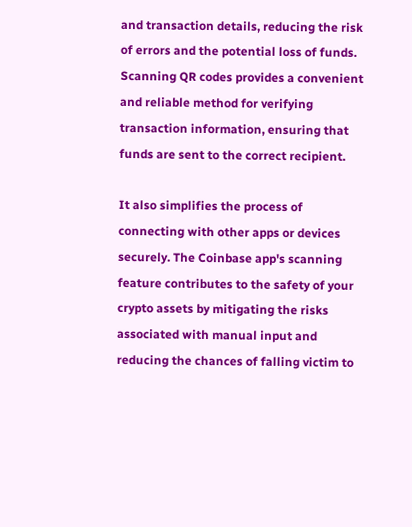and transaction details, reducing the risk of errors and the potential loss of funds. Scanning QR codes provides a convenient and reliable method for verifying transaction information, ensuring that funds are sent to the correct recipient.

It also simplifies the process of connecting with other apps or devices securely. The Coinbase app's scanning feature contributes to the safety of your crypto assets by mitigating the risks associated with manual input and reducing the chances of falling victim to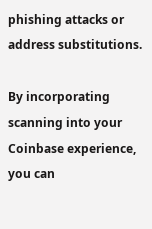phishing attacks or address substitutions.

By incorporating scanning into your Coinbase experience, you can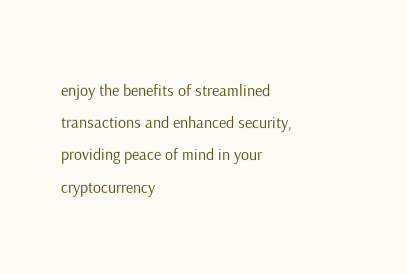enjoy the benefits of streamlined transactions and enhanced security, providing peace of mind in your cryptocurrency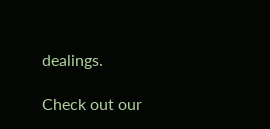dealings.

Check out our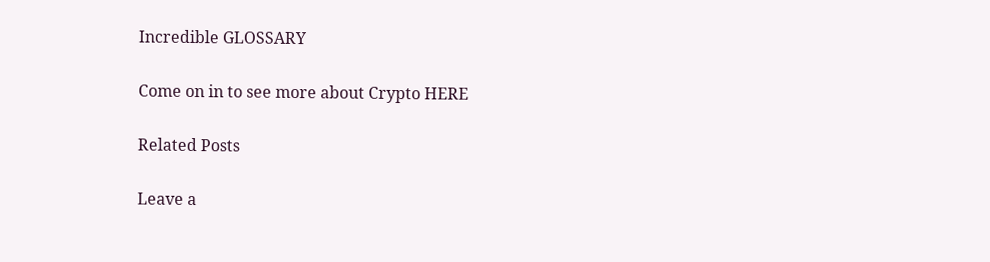Incredible GLOSSARY

Come on in to see more about Crypto HERE

Related Posts

Leave a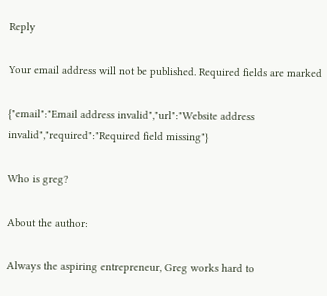Reply

Your email address will not be published. Required fields are marked

{"email":"Email address invalid","url":"Website address invalid","required":"Required field missing"}

Who is greg?

About the author:

Always the aspiring entrepreneur, Greg works hard to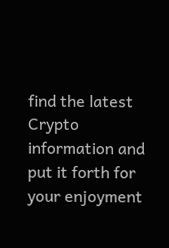find the latest Crypto information and put it forth for your enjoyment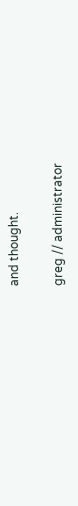and thought.

greg // administrator